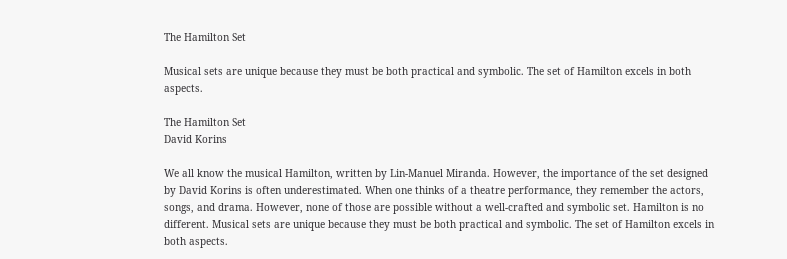The Hamilton Set

Musical sets are unique because they must be both practical and symbolic. The set of Hamilton excels in both aspects.

The Hamilton Set
David Korins

We all know the musical Hamilton, written by Lin-Manuel Miranda. However, the importance of the set designed by David Korins is often underestimated. When one thinks of a theatre performance, they remember the actors, songs, and drama. However, none of those are possible without a well-crafted and symbolic set. Hamilton is no different. Musical sets are unique because they must be both practical and symbolic. The set of Hamilton excels in both aspects.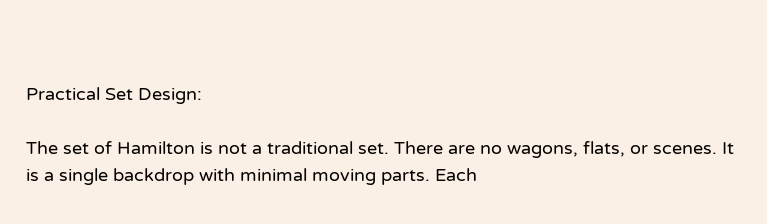Practical Set Design:

The set of Hamilton is not a traditional set. There are no wagons, flats, or scenes. It is a single backdrop with minimal moving parts. Each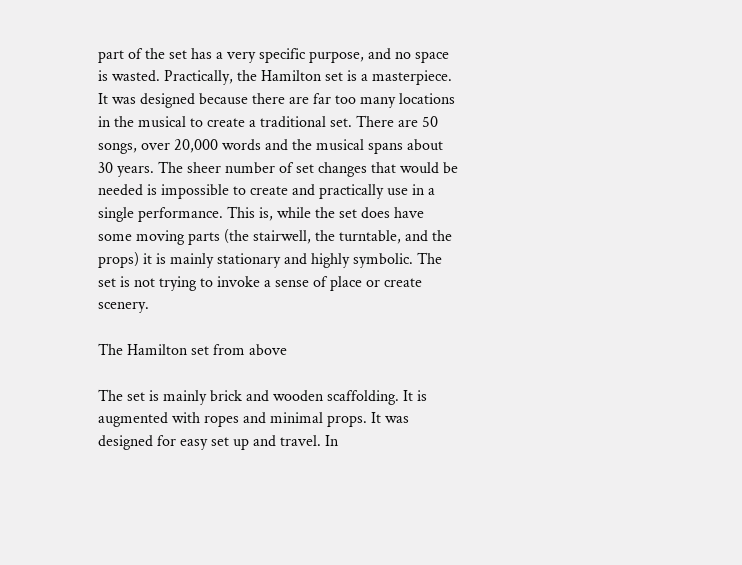part of the set has a very specific purpose, and no space is wasted. Practically, the Hamilton set is a masterpiece. It was designed because there are far too many locations in the musical to create a traditional set. There are 50 songs, over 20,000 words and the musical spans about 30 years. The sheer number of set changes that would be needed is impossible to create and practically use in a single performance. This is, while the set does have some moving parts (the stairwell, the turntable, and the props) it is mainly stationary and highly symbolic. The set is not trying to invoke a sense of place or create scenery.

The Hamilton set from above

The set is mainly brick and wooden scaffolding. It is augmented with ropes and minimal props. It was designed for easy set up and travel. In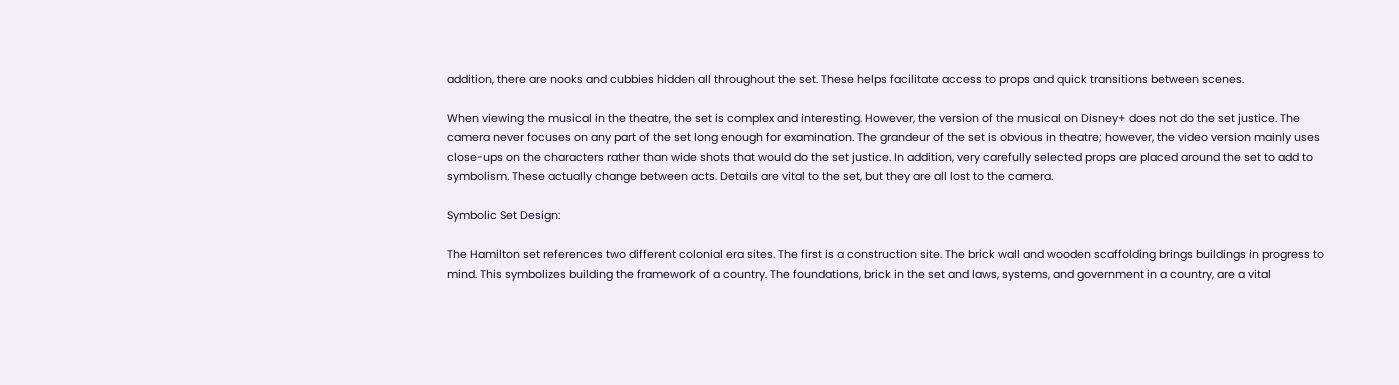addition, there are nooks and cubbies hidden all throughout the set. These helps facilitate access to props and quick transitions between scenes.

When viewing the musical in the theatre, the set is complex and interesting. However, the version of the musical on Disney+ does not do the set justice. The camera never focuses on any part of the set long enough for examination. The grandeur of the set is obvious in theatre; however, the video version mainly uses close-ups on the characters rather than wide shots that would do the set justice. In addition, very carefully selected props are placed around the set to add to symbolism. These actually change between acts. Details are vital to the set, but they are all lost to the camera.

Symbolic Set Design:

The Hamilton set references two different colonial era sites. The first is a construction site. The brick wall and wooden scaffolding brings buildings in progress to mind. This symbolizes building the framework of a country. The foundations, brick in the set and laws, systems, and government in a country, are a vital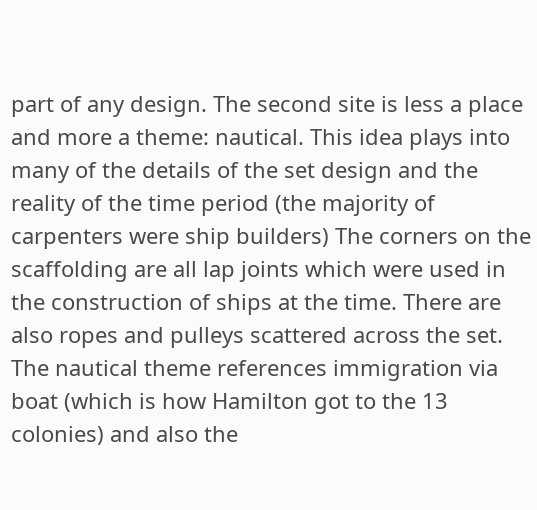part of any design. The second site is less a place and more a theme: nautical. This idea plays into many of the details of the set design and the reality of the time period (the majority of carpenters were ship builders) The corners on the scaffolding are all lap joints which were used in the construction of ships at the time. There are also ropes and pulleys scattered across the set. The nautical theme references immigration via boat (which is how Hamilton got to the 13 colonies) and also the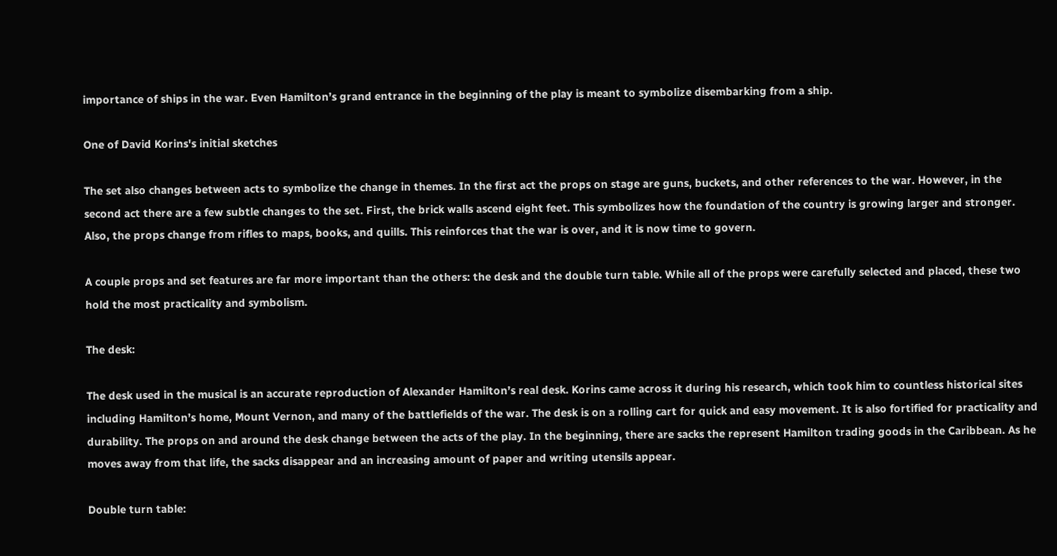importance of ships in the war. Even Hamilton’s grand entrance in the beginning of the play is meant to symbolize disembarking from a ship.

One of David Korins's initial sketches

The set also changes between acts to symbolize the change in themes. In the first act the props on stage are guns, buckets, and other references to the war. However, in the second act there are a few subtle changes to the set. First, the brick walls ascend eight feet. This symbolizes how the foundation of the country is growing larger and stronger. Also, the props change from rifles to maps, books, and quills. This reinforces that the war is over, and it is now time to govern.

A couple props and set features are far more important than the others: the desk and the double turn table. While all of the props were carefully selected and placed, these two hold the most practicality and symbolism.

The desk:

The desk used in the musical is an accurate reproduction of Alexander Hamilton’s real desk. Korins came across it during his research, which took him to countless historical sites including Hamilton’s home, Mount Vernon, and many of the battlefields of the war. The desk is on a rolling cart for quick and easy movement. It is also fortified for practicality and durability. The props on and around the desk change between the acts of the play. In the beginning, there are sacks the represent Hamilton trading goods in the Caribbean. As he moves away from that life, the sacks disappear and an increasing amount of paper and writing utensils appear.

Double turn table: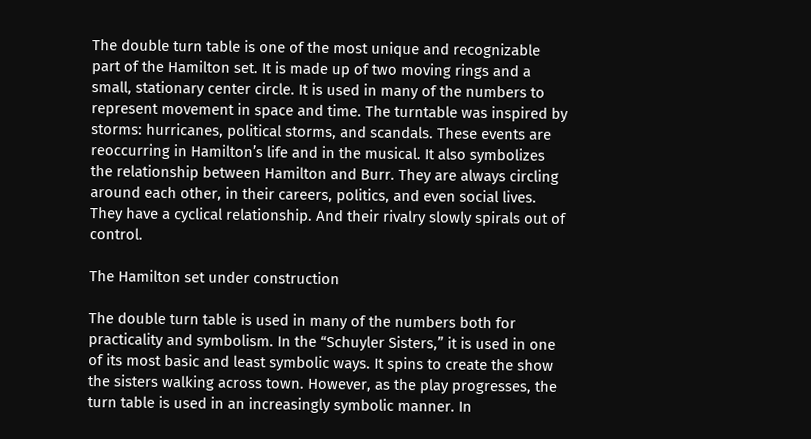The double turn table is one of the most unique and recognizable part of the Hamilton set. It is made up of two moving rings and a small, stationary center circle. It is used in many of the numbers to represent movement in space and time. The turntable was inspired by storms: hurricanes, political storms, and scandals. These events are reoccurring in Hamilton’s life and in the musical. It also symbolizes the relationship between Hamilton and Burr. They are always circling around each other, in their careers, politics, and even social lives. They have a cyclical relationship. And their rivalry slowly spirals out of control.

The Hamilton set under construction

The double turn table is used in many of the numbers both for practicality and symbolism. In the “Schuyler Sisters,” it is used in one of its most basic and least symbolic ways. It spins to create the show the sisters walking across town. However, as the play progresses, the turn table is used in an increasingly symbolic manner. In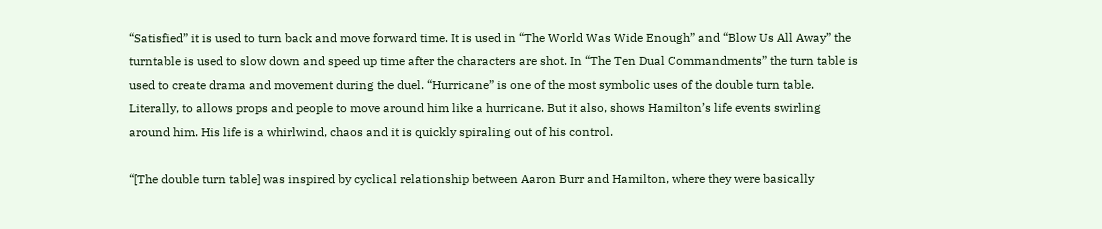“Satisfied” it is used to turn back and move forward time. It is used in “The World Was Wide Enough” and “Blow Us All Away” the turntable is used to slow down and speed up time after the characters are shot. In “The Ten Dual Commandments” the turn table is used to create drama and movement during the duel. “Hurricane” is one of the most symbolic uses of the double turn table. Literally, to allows props and people to move around him like a hurricane. But it also, shows Hamilton’s life events swirling around him. His life is a whirlwind, chaos and it is quickly spiraling out of his control.

“[The double turn table] was inspired by cyclical relationship between Aaron Burr and Hamilton, where they were basically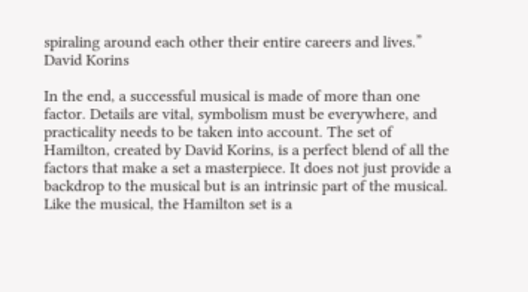spiraling around each other their entire careers and lives.” David Korins

In the end, a successful musical is made of more than one factor. Details are vital, symbolism must be everywhere, and practicality needs to be taken into account. The set of Hamilton, created by David Korins, is a perfect blend of all the factors that make a set a masterpiece. It does not just provide a backdrop to the musical but is an intrinsic part of the musical. Like the musical, the Hamilton set is a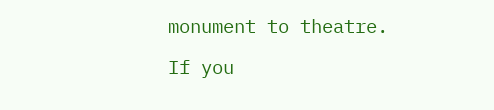monument to theatre.

If you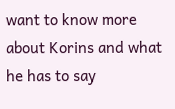want to know more about Korins and what he has to say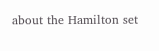about the Hamilton set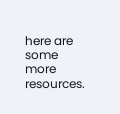here are some more resources.